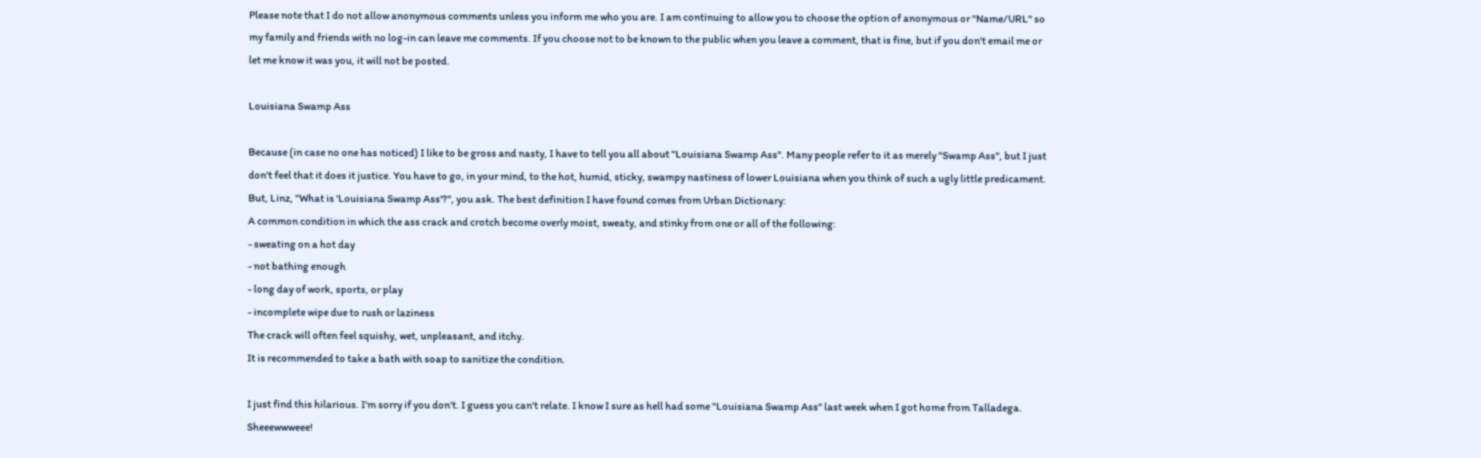Please note that I do not allow anonymous comments unless you inform me who you are. I am continuing to allow you to choose the option of anonymous or "Name/URL" so my family and friends with no log-in can leave me comments. If you choose not to be known to the public when you leave a comment, that is fine, but if you don't email me or let me know it was you, it will not be posted.

Louisiana Swamp Ass

Because (in case no one has noticed) I like to be gross and nasty, I have to tell you all about "Louisiana Swamp Ass". Many people refer to it as merely "Swamp Ass", but I just don't feel that it does it justice. You have to go, in your mind, to the hot, humid, sticky, swampy nastiness of lower Louisiana when you think of such a ugly little predicament. But, Linz, "What is 'Louisiana Swamp Ass'?", you ask. The best definition I have found comes from Urban Dictionary:
A common condition in which the ass crack and crotch become overly moist, sweaty, and stinky from one or all of the following:
- sweating on a hot day
- not bathing enough
- long day of work, sports, or play
- incomplete wipe due to rush or laziness
The crack will often feel squishy, wet, unpleasant, and itchy.
It is recommended to take a bath with soap to sanitize the condition.

I just find this hilarious. I'm sorry if you don't. I guess you can't relate. I know I sure as hell had some "Louisiana Swamp Ass" last week when I got home from Talladega. Sheeewwweee!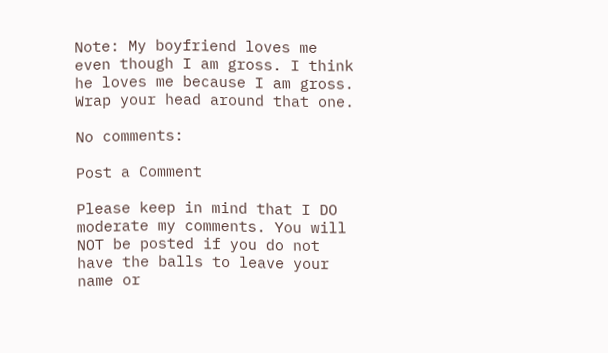Note: My boyfriend loves me even though I am gross. I think he loves me because I am gross. Wrap your head around that one.

No comments:

Post a Comment

Please keep in mind that I DO moderate my comments. You will NOT be posted if you do not have the balls to leave your name or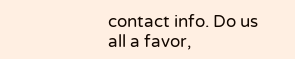contact info. Do us all a favor,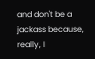and don't be a jackass because, really, I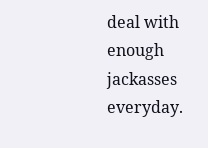deal with enough jackasses everyday.